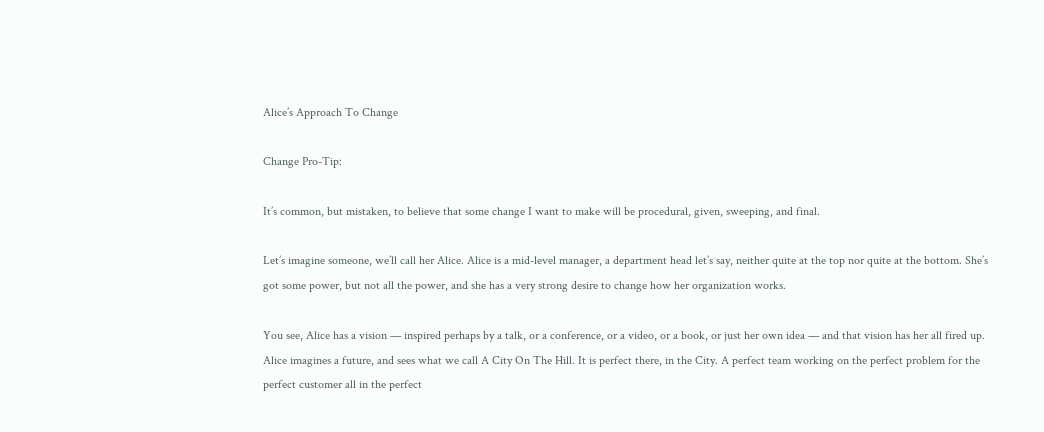Alice’s Approach To Change

Change Pro-Tip:

It’s common, but mistaken, to believe that some change I want to make will be procedural, given, sweeping, and final.

Let’s imagine someone, we’ll call her Alice. Alice is a mid-level manager, a department head let’s say, neither quite at the top nor quite at the bottom. She’s got some power, but not all the power, and she has a very strong desire to change how her organization works.

You see, Alice has a vision — inspired perhaps by a talk, or a conference, or a video, or a book, or just her own idea — and that vision has her all fired up. Alice imagines a future, and sees what we call A City On The Hill. It is perfect there, in the City. A perfect team working on the perfect problem for the perfect customer all in the perfect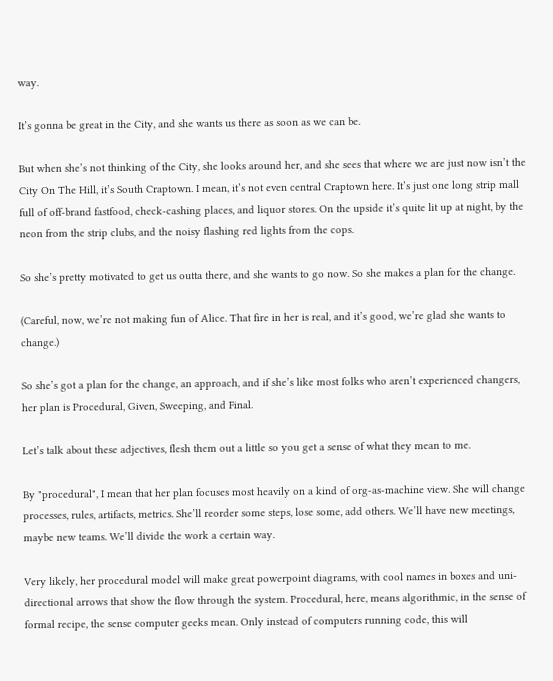way.

It’s gonna be great in the City, and she wants us there as soon as we can be.

But when she’s not thinking of the City, she looks around her, and she sees that where we are just now isn’t the City On The Hill, it’s South Craptown. I mean, it’s not even central Craptown here. It’s just one long strip mall full of off-brand fastfood, check-cashing places, and liquor stores. On the upside it’s quite lit up at night, by the neon from the strip clubs, and the noisy flashing red lights from the cops.

So she’s pretty motivated to get us outta there, and she wants to go now. So she makes a plan for the change.

(Careful, now, we’re not making fun of Alice. That fire in her is real, and it’s good, we’re glad she wants to change.)

So she’s got a plan for the change, an approach, and if she’s like most folks who aren’t experienced changers, her plan is Procedural, Given, Sweeping, and Final.

Let’s talk about these adjectives, flesh them out a little so you get a sense of what they mean to me.

By "procedural", I mean that her plan focuses most heavily on a kind of org-as-machine view. She will change processes, rules, artifacts, metrics. She’ll reorder some steps, lose some, add others. We’ll have new meetings, maybe new teams. We’ll divide the work a certain way.

Very likely, her procedural model will make great powerpoint diagrams, with cool names in boxes and uni-directional arrows that show the flow through the system. Procedural, here, means algorithmic, in the sense of formal recipe, the sense computer geeks mean. Only instead of computers running code, this will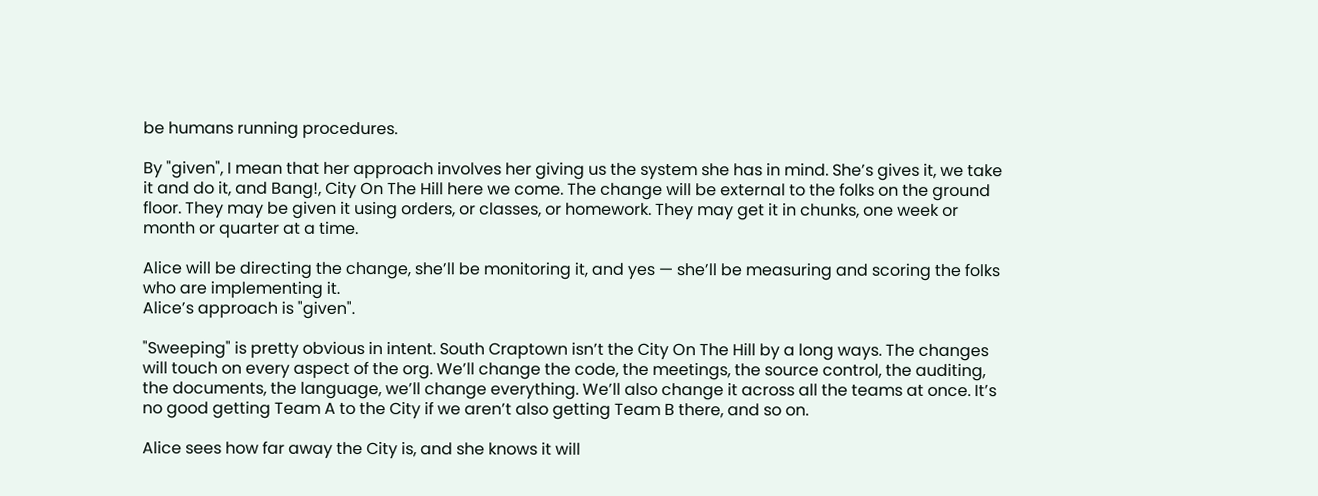be humans running procedures.

By "given", I mean that her approach involves her giving us the system she has in mind. She’s gives it, we take it and do it, and Bang!, City On The Hill here we come. The change will be external to the folks on the ground floor. They may be given it using orders, or classes, or homework. They may get it in chunks, one week or month or quarter at a time.

Alice will be directing the change, she’ll be monitoring it, and yes — she’ll be measuring and scoring the folks who are implementing it.
Alice’s approach is "given".

"Sweeping" is pretty obvious in intent. South Craptown isn’t the City On The Hill by a long ways. The changes will touch on every aspect of the org. We’ll change the code, the meetings, the source control, the auditing, the documents, the language, we’ll change everything. We’ll also change it across all the teams at once. It’s no good getting Team A to the City if we aren’t also getting Team B there, and so on.

Alice sees how far away the City is, and she knows it will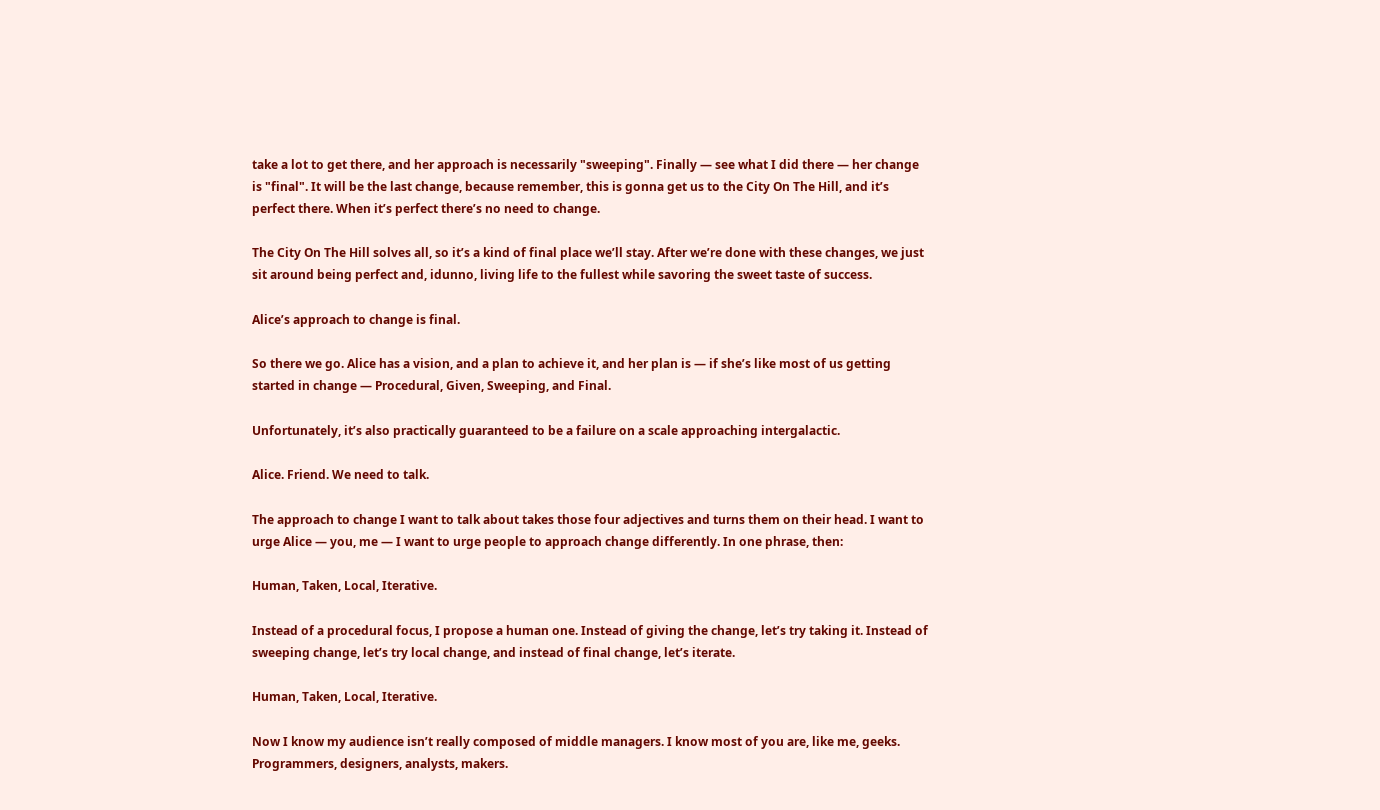take a lot to get there, and her approach is necessarily "sweeping". Finally — see what I did there — her change is "final". It will be the last change, because remember, this is gonna get us to the City On The Hill, and it’s perfect there. When it’s perfect there’s no need to change.

The City On The Hill solves all, so it’s a kind of final place we’ll stay. After we’re done with these changes, we just sit around being perfect and, idunno, living life to the fullest while savoring the sweet taste of success.

Alice’s approach to change is final.

So there we go. Alice has a vision, and a plan to achieve it, and her plan is — if she’s like most of us getting started in change — Procedural, Given, Sweeping, and Final.

Unfortunately, it’s also practically guaranteed to be a failure on a scale approaching intergalactic.

Alice. Friend. We need to talk.

The approach to change I want to talk about takes those four adjectives and turns them on their head. I want to urge Alice — you, me — I want to urge people to approach change differently. In one phrase, then:

Human, Taken, Local, Iterative.

Instead of a procedural focus, I propose a human one. Instead of giving the change, let’s try taking it. Instead of sweeping change, let’s try local change, and instead of final change, let’s iterate.

Human, Taken, Local, Iterative.

Now I know my audience isn’t really composed of middle managers. I know most of you are, like me, geeks. Programmers, designers, analysts, makers.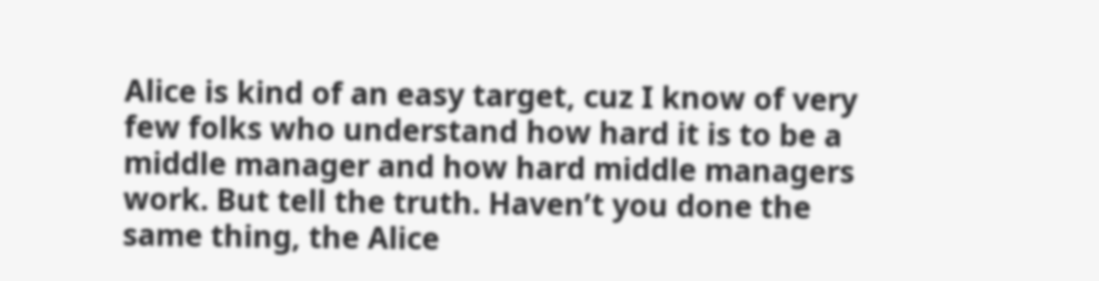Alice is kind of an easy target, cuz I know of very few folks who understand how hard it is to be a middle manager and how hard middle managers work. But tell the truth. Haven’t you done the same thing, the Alice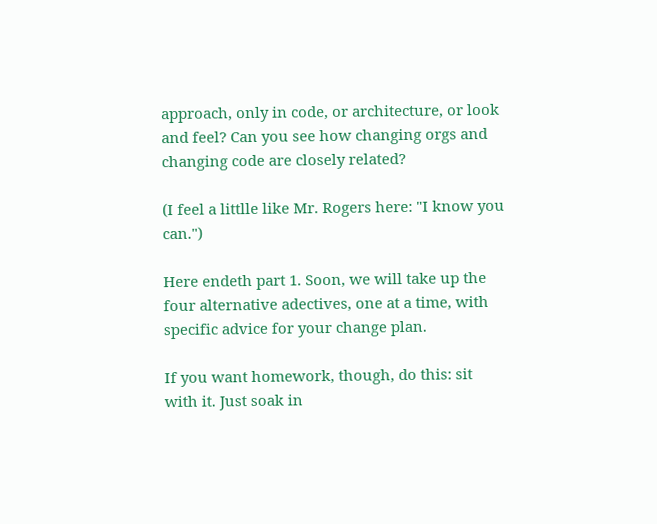approach, only in code, or architecture, or look and feel? Can you see how changing orgs and changing code are closely related?

(I feel a littlle like Mr. Rogers here: "I know you can.")

Here endeth part 1. Soon, we will take up the four alternative adectives, one at a time, with specific advice for your change plan.

If you want homework, though, do this: sit with it. Just soak in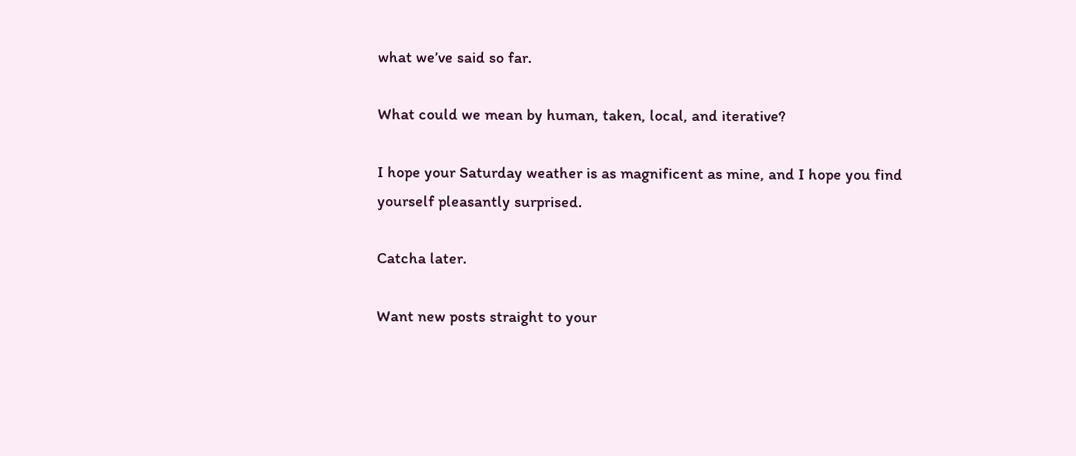what we’ve said so far.

What could we mean by human, taken, local, and iterative?

I hope your Saturday weather is as magnificent as mine, and I hope you find yourself pleasantly surprised.

Catcha later.

Want new posts straight to your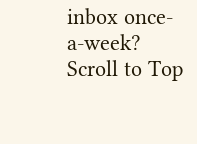inbox once-a-week?
Scroll to Top